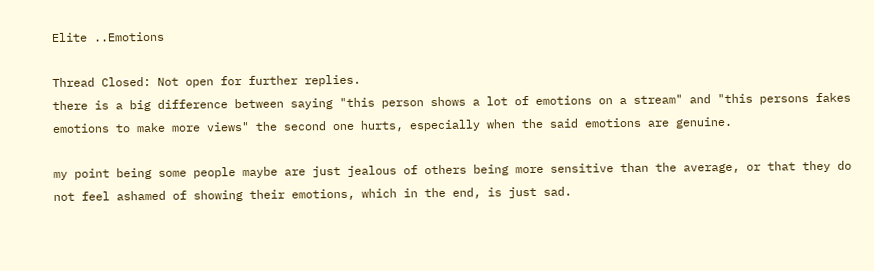Elite ..Emotions

Thread Closed: Not open for further replies.
there is a big difference between saying "this person shows a lot of emotions on a stream" and "this persons fakes emotions to make more views" the second one hurts, especially when the said emotions are genuine.

my point being some people maybe are just jealous of others being more sensitive than the average, or that they do not feel ashamed of showing their emotions, which in the end, is just sad.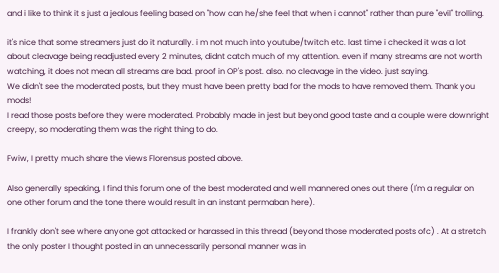and i like to think it s just a jealous feeling based on "how can he/she feel that when i cannot" rather than pure "evil" trolling.

it's nice that some streamers just do it naturally. i m not much into youtube/twitch etc. last time i checked it was a lot about cleavage being readjusted every 2 minutes, didnt catch much of my attention. even if many streams are not worth watching, it does not mean all streams are bad. proof in OP's post. also. no cleavage in the video. just saying.
We didn't see the moderated posts, but they must have been pretty bad for the mods to have removed them. Thank you mods!
I read those posts before they were moderated. Probably made in jest but beyond good taste and a couple were downright creepy, so moderating them was the right thing to do.

Fwiw, I pretty much share the views Florensus posted above.

Also generally speaking, I find this forum one of the best moderated and well mannered ones out there (I'm a regular on one other forum and the tone there would result in an instant permaban here).

I frankly don't see where anyone got attacked or harassed in this thread (beyond those moderated posts ofc) . At a stretch the only poster I thought posted in an unnecessarily personal manner was in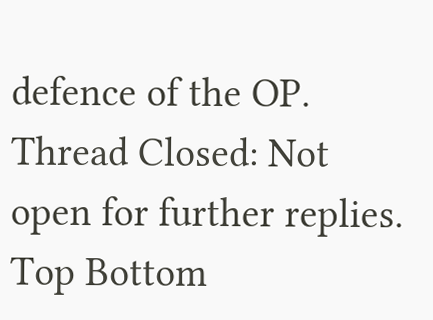defence of the OP.
Thread Closed: Not open for further replies.
Top Bottom